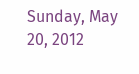Sunday, May 20, 2012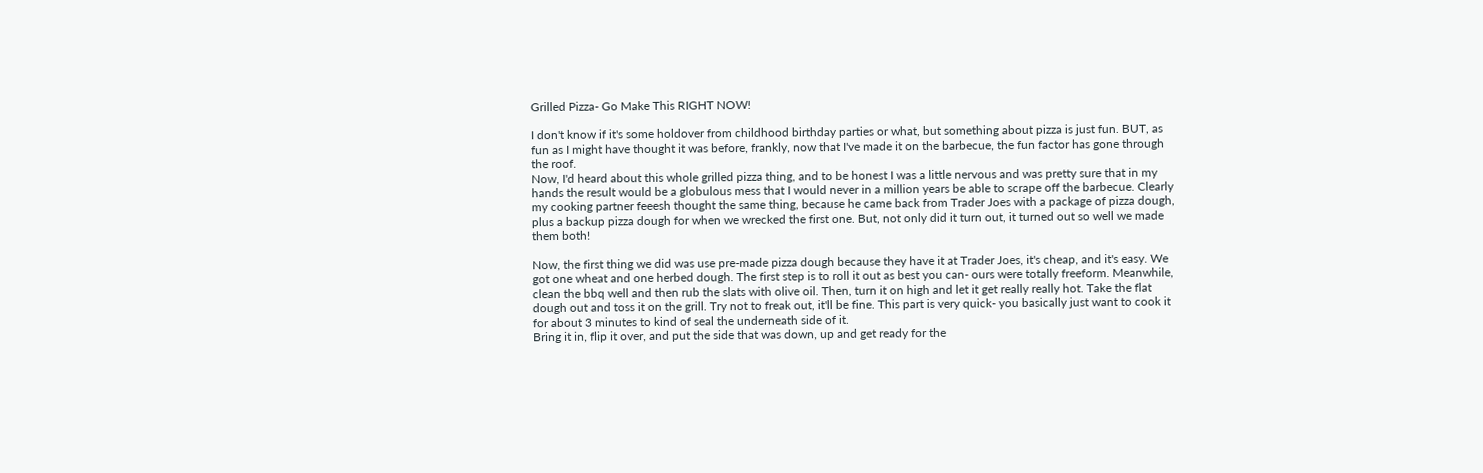Grilled Pizza- Go Make This RIGHT NOW!

I don't know if it's some holdover from childhood birthday parties or what, but something about pizza is just fun. BUT, as fun as I might have thought it was before, frankly, now that I've made it on the barbecue, the fun factor has gone through the roof.
Now, I'd heard about this whole grilled pizza thing, and to be honest I was a little nervous and was pretty sure that in my hands the result would be a globulous mess that I would never in a million years be able to scrape off the barbecue. Clearly my cooking partner feeesh thought the same thing, because he came back from Trader Joes with a package of pizza dough, plus a backup pizza dough for when we wrecked the first one. But, not only did it turn out, it turned out so well we made them both!

Now, the first thing we did was use pre-made pizza dough because they have it at Trader Joes, it's cheap, and it's easy. We got one wheat and one herbed dough. The first step is to roll it out as best you can- ours were totally freeform. Meanwhile, clean the bbq well and then rub the slats with olive oil. Then, turn it on high and let it get really really hot. Take the flat dough out and toss it on the grill. Try not to freak out, it'll be fine. This part is very quick- you basically just want to cook it for about 3 minutes to kind of seal the underneath side of it.
Bring it in, flip it over, and put the side that was down, up and get ready for the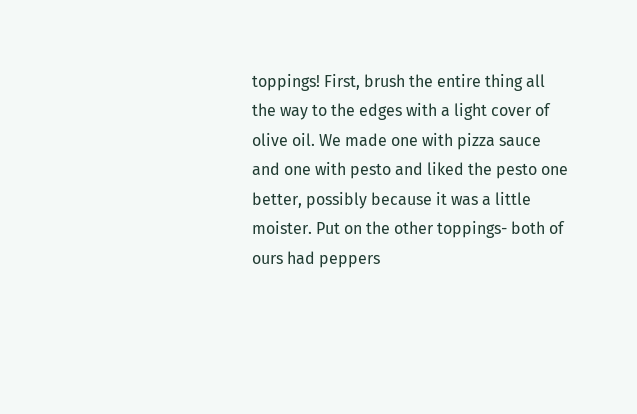toppings! First, brush the entire thing all the way to the edges with a light cover of olive oil. We made one with pizza sauce and one with pesto and liked the pesto one better, possibly because it was a little moister. Put on the other toppings- both of ours had peppers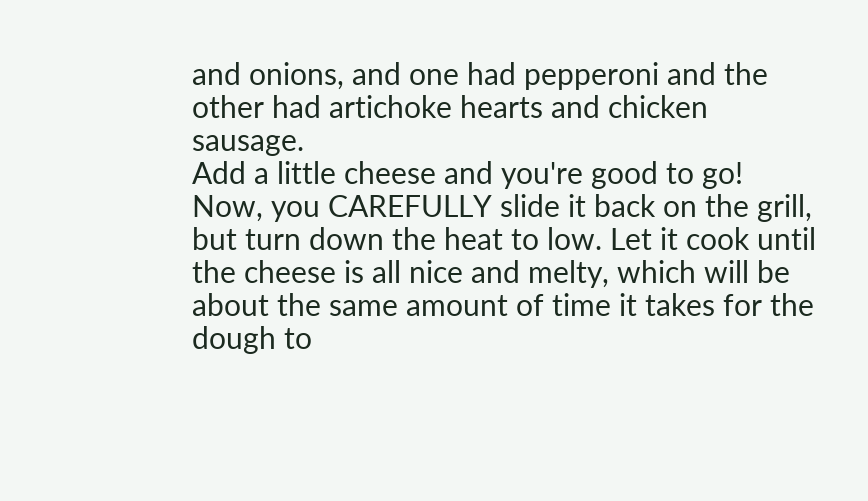and onions, and one had pepperoni and the other had artichoke hearts and chicken sausage.
Add a little cheese and you're good to go!
Now, you CAREFULLY slide it back on the grill, but turn down the heat to low. Let it cook until the cheese is all nice and melty, which will be about the same amount of time it takes for the dough to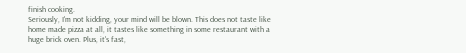finish cooking.
Seriously, I'm not kidding, your mind will be blown. This does not taste like home made pizza at all, it tastes like something in some restaurant with a huge brick oven. Plus, it's fast,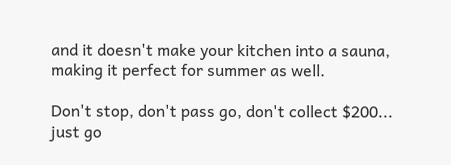and it doesn't make your kitchen into a sauna, making it perfect for summer as well.

Don't stop, don't pass go, don't collect $200... just go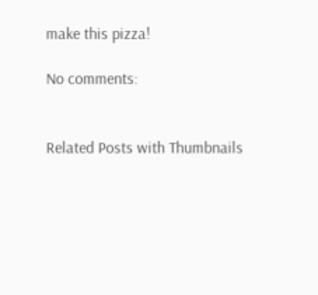make this pizza!

No comments:


Related Posts with Thumbnails